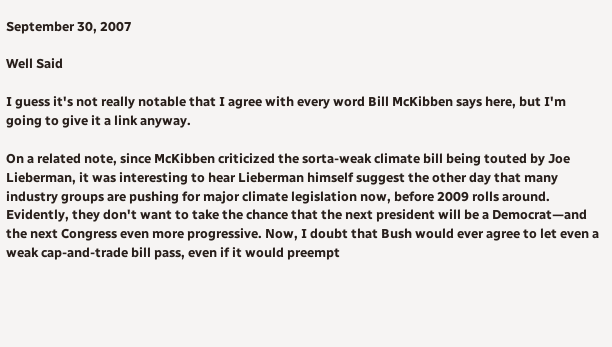September 30, 2007

Well Said

I guess it's not really notable that I agree with every word Bill McKibben says here, but I'm going to give it a link anyway.

On a related note, since McKibben criticized the sorta-weak climate bill being touted by Joe Lieberman, it was interesting to hear Lieberman himself suggest the other day that many industry groups are pushing for major climate legislation now, before 2009 rolls around. Evidently, they don't want to take the chance that the next president will be a Democrat—and the next Congress even more progressive. Now, I doubt that Bush would ever agree to let even a weak cap-and-trade bill pass, even if it would preempt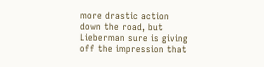more drastic action down the road, but Lieberman sure is giving off the impression that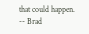that could happen.
-- Brad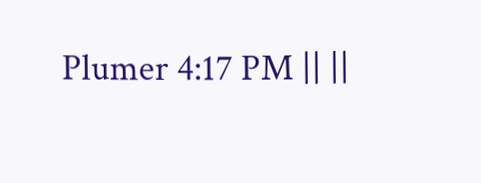Plumer 4:17 PM || ||